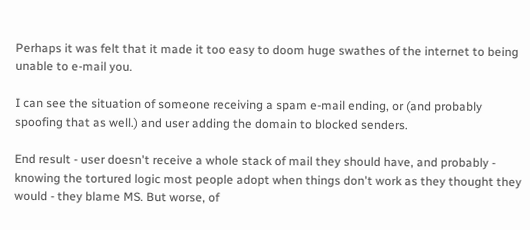Perhaps it was felt that it made it too easy to doom huge swathes of the internet to being unable to e-mail you.

I can see the situation of someone receiving a spam e-mail ending, or (and probably spoofing that as well.) and user adding the domain to blocked senders.

End result - user doesn't receive a whole stack of mail they should have, and probably - knowing the tortured logic most people adopt when things don't work as they thought they would - they blame MS. But worse, of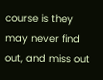course is they may never find out, and miss out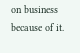on business because of it.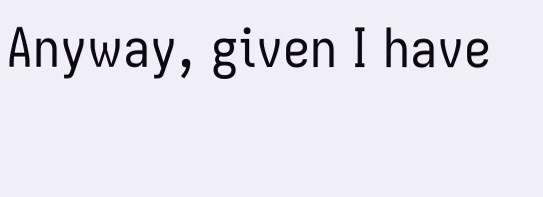Anyway, given I have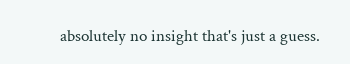absolutely no insight that's just a guess.